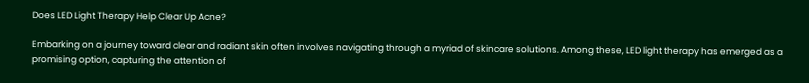Does LED Light Therapy Help Clear Up Acne?

Embarking on a journey toward clear and radiant skin often involves navigating through a myriad of skincare solutions. Among these, LED light therapy has emerged as a promising option, capturing the attention of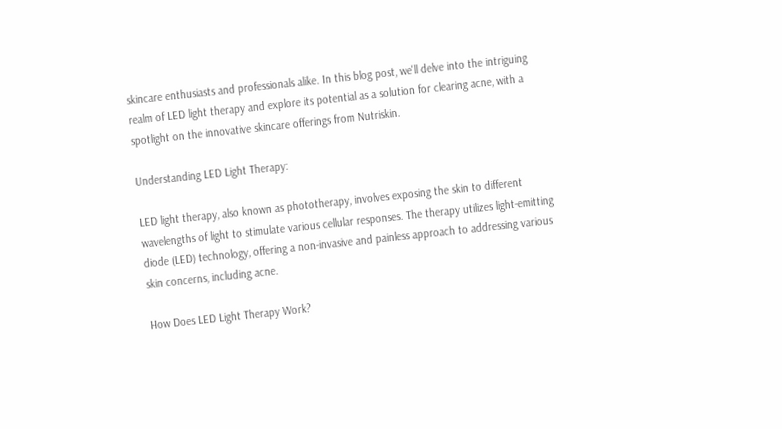skincare enthusiasts and professionals alike. In this blog post, we'll delve into the intriguing realm of LED light therapy and explore its potential as a solution for clearing acne, with a spotlight on the innovative skincare offerings from Nutriskin.

Understanding LED Light Therapy:

LED light therapy, also known as phototherapy, involves exposing the skin to different wavelengths of light to stimulate various cellular responses. The therapy utilizes light-emitting diode (LED) technology, offering a non-invasive and painless approach to addressing various skin concerns, including acne.

How Does LED Light Therapy Work?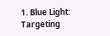1. Blue Light: Targeting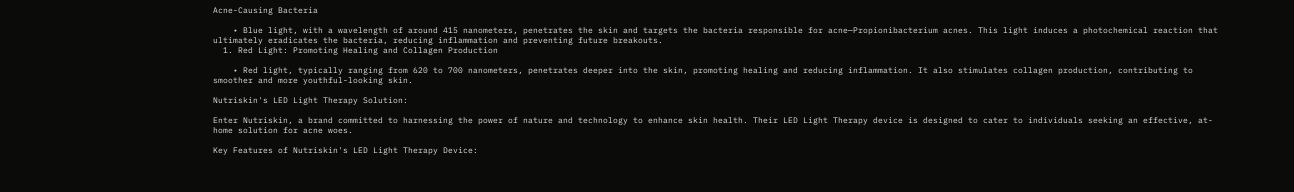Acne-Causing Bacteria

    • Blue light, with a wavelength of around 415 nanometers, penetrates the skin and targets the bacteria responsible for acne—Propionibacterium acnes. This light induces a photochemical reaction that ultimately eradicates the bacteria, reducing inflammation and preventing future breakouts.
  1. Red Light: Promoting Healing and Collagen Production

    • Red light, typically ranging from 620 to 700 nanometers, penetrates deeper into the skin, promoting healing and reducing inflammation. It also stimulates collagen production, contributing to smoother and more youthful-looking skin.

Nutriskin's LED Light Therapy Solution:

Enter Nutriskin, a brand committed to harnessing the power of nature and technology to enhance skin health. Their LED Light Therapy device is designed to cater to individuals seeking an effective, at-home solution for acne woes.

Key Features of Nutriskin's LED Light Therapy Device: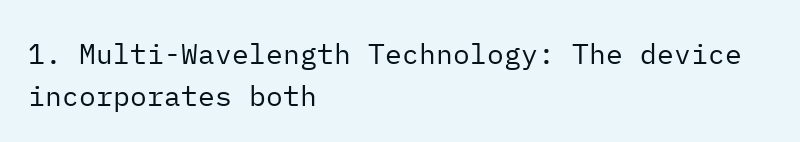1. Multi-Wavelength Technology: The device incorporates both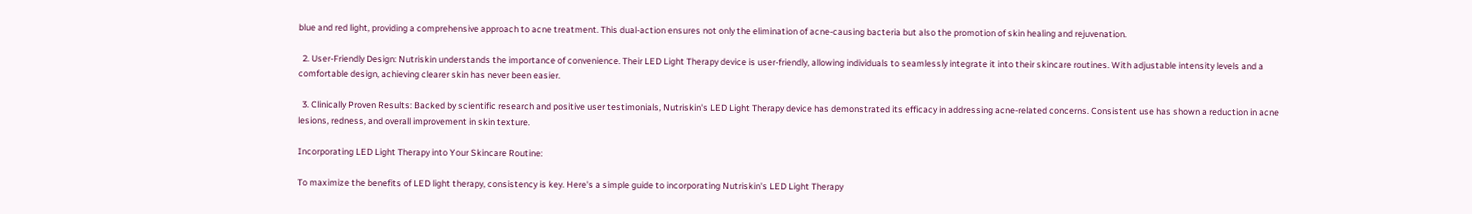blue and red light, providing a comprehensive approach to acne treatment. This dual-action ensures not only the elimination of acne-causing bacteria but also the promotion of skin healing and rejuvenation.

  2. User-Friendly Design: Nutriskin understands the importance of convenience. Their LED Light Therapy device is user-friendly, allowing individuals to seamlessly integrate it into their skincare routines. With adjustable intensity levels and a comfortable design, achieving clearer skin has never been easier.

  3. Clinically Proven Results: Backed by scientific research and positive user testimonials, Nutriskin's LED Light Therapy device has demonstrated its efficacy in addressing acne-related concerns. Consistent use has shown a reduction in acne lesions, redness, and overall improvement in skin texture.

Incorporating LED Light Therapy into Your Skincare Routine:

To maximize the benefits of LED light therapy, consistency is key. Here's a simple guide to incorporating Nutriskin's LED Light Therapy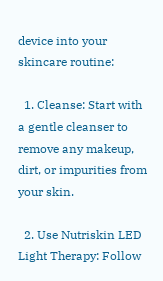device into your skincare routine:

  1. Cleanse: Start with a gentle cleanser to remove any makeup, dirt, or impurities from your skin.

  2. Use Nutriskin LED Light Therapy: Follow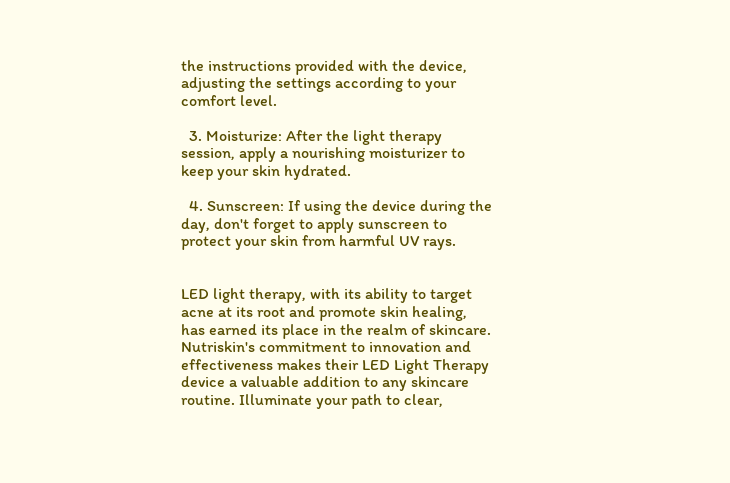the instructions provided with the device, adjusting the settings according to your comfort level.

  3. Moisturize: After the light therapy session, apply a nourishing moisturizer to keep your skin hydrated.

  4. Sunscreen: If using the device during the day, don't forget to apply sunscreen to protect your skin from harmful UV rays.


LED light therapy, with its ability to target acne at its root and promote skin healing, has earned its place in the realm of skincare. Nutriskin's commitment to innovation and effectiveness makes their LED Light Therapy device a valuable addition to any skincare routine. Illuminate your path to clear,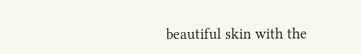beautiful skin with the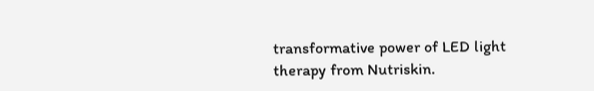transformative power of LED light therapy from Nutriskin.